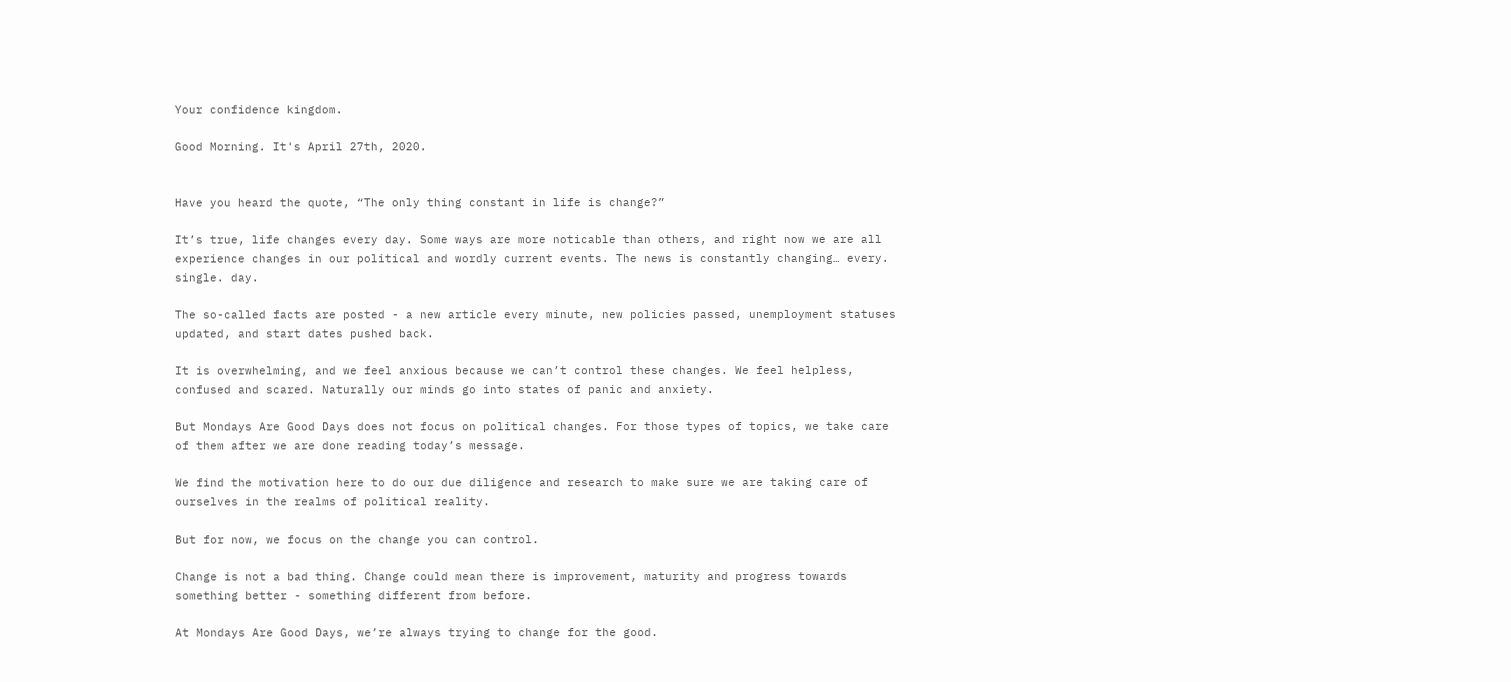Your confidence kingdom.

Good Morning. It's April 27th, 2020.


Have you heard the quote, “The only thing constant in life is change?”

It’s true, life changes every day. Some ways are more noticable than others, and right now we are all experience changes in our political and wordly current events. The news is constantly changing… every. single. day.

The so-called facts are posted - a new article every minute, new policies passed, unemployment statuses updated, and start dates pushed back.

It is overwhelming, and we feel anxious because we can’t control these changes. We feel helpless, confused and scared. Naturally our minds go into states of panic and anxiety.

But Mondays Are Good Days does not focus on political changes. For those types of topics, we take care of them after we are done reading today’s message.

We find the motivation here to do our due diligence and research to make sure we are taking care of ourselves in the realms of political reality.

But for now, we focus on the change you can control.

Change is not a bad thing. Change could mean there is improvement, maturity and progress towards something better - something different from before.

At Mondays Are Good Days, we’re always trying to change for the good.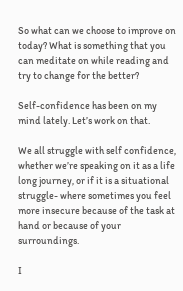So what can we choose to improve on today? What is something that you can meditate on while reading and try to change for the better?

Self-confidence has been on my mind lately. Let’s work on that.

We all struggle with self confidence, whether we’re speaking on it as a life long journey, or if it is a situational struggle- where sometimes you feel more insecure because of the task at hand or because of your surroundings.

I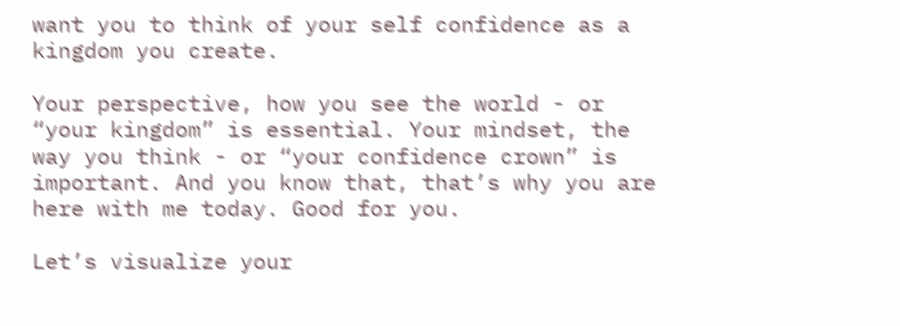want you to think of your self confidence as a kingdom you create.

Your perspective, how you see the world - or “your kingdom” is essential. Your mindset, the way you think - or “your confidence crown” is important. And you know that, that’s why you are here with me today. Good for you.

Let’s visualize your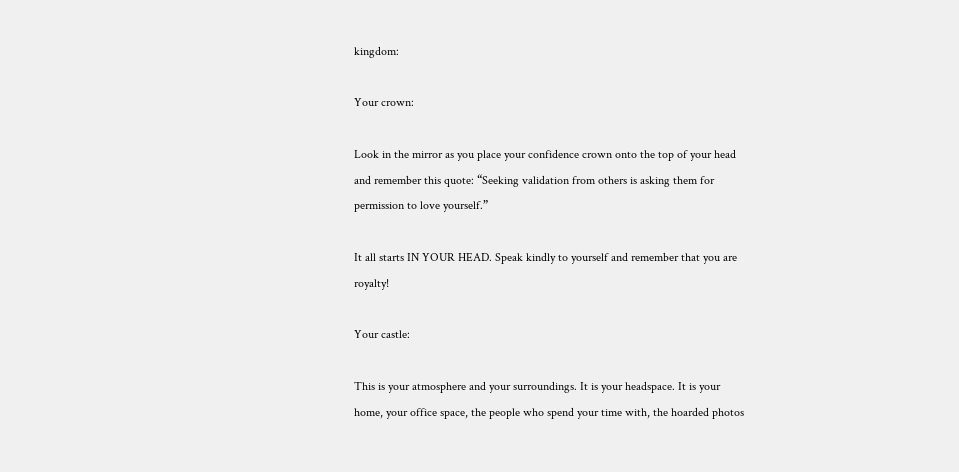kingdom:

Your crown:

Look in the mirror as you place your confidence crown onto the top of your head and remember this quote: “Seeking validation from others is asking them for permission to love yourself.”

It all starts IN YOUR HEAD. Speak kindly to yourself and remember that you are royalty!

Your castle:

This is your atmosphere and your surroundings. It is your headspace. It is your home, your office space, the people who spend your time with, the hoarded photos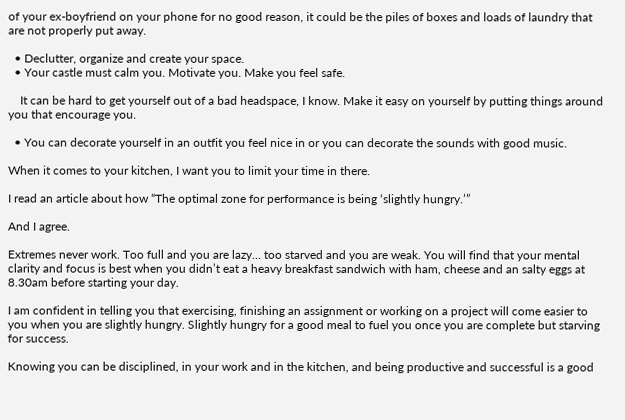of your ex-boyfriend on your phone for no good reason, it could be the piles of boxes and loads of laundry that are not properly put away.

  • Declutter, organize and create your space.
  • Your castle must calm you. Motivate you. Make you feel safe.

    It can be hard to get yourself out of a bad headspace, I know. Make it easy on yourself by putting things around you that encourage you.

  • You can decorate yourself in an outfit you feel nice in or you can decorate the sounds with good music.

When it comes to your kitchen, I want you to limit your time in there.

I read an article about how “The optimal zone for performance is being ‘slightly hungry.’”

And I agree.

Extremes never work. Too full and you are lazy… too starved and you are weak. You will find that your mental clarity and focus is best when you didn’t eat a heavy breakfast sandwich with ham, cheese and an salty eggs at 8.30am before starting your day.

I am confident in telling you that exercising, finishing an assignment or working on a project will come easier to you when you are slightly hungry. Slightly hungry for a good meal to fuel you once you are complete but starving for success.

Knowing you can be disciplined, in your work and in the kitchen, and being productive and successful is a good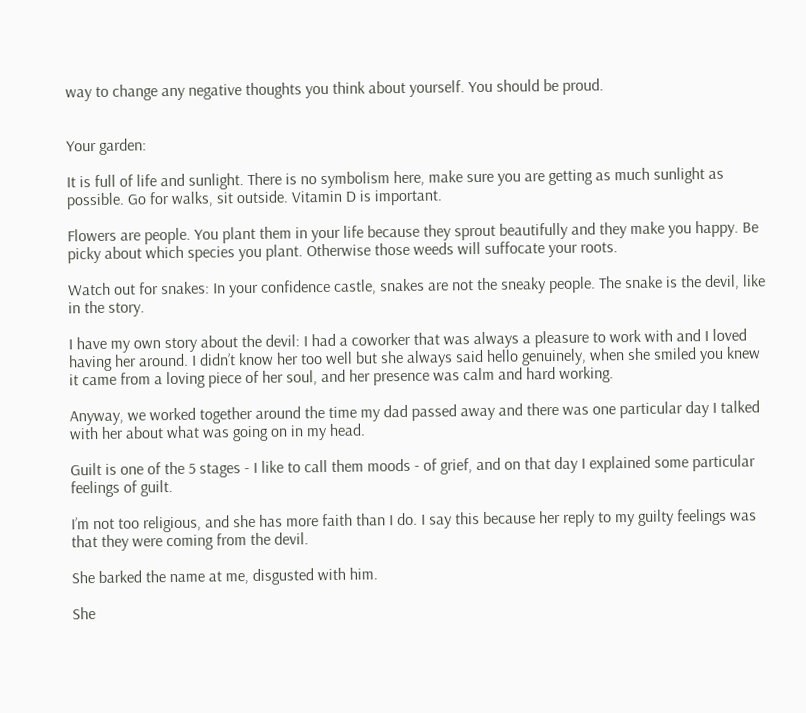way to change any negative thoughts you think about yourself. You should be proud.


Your garden:

It is full of life and sunlight. There is no symbolism here, make sure you are getting as much sunlight as possible. Go for walks, sit outside. Vitamin D is important.

Flowers are people. You plant them in your life because they sprout beautifully and they make you happy. Be picky about which species you plant. Otherwise those weeds will suffocate your roots.

Watch out for snakes: In your confidence castle, snakes are not the sneaky people. The snake is the devil, like in the story.

I have my own story about the devil: I had a coworker that was always a pleasure to work with and I loved having her around. I didn’t know her too well but she always said hello genuinely, when she smiled you knew it came from a loving piece of her soul, and her presence was calm and hard working.

Anyway, we worked together around the time my dad passed away and there was one particular day I talked with her about what was going on in my head.

Guilt is one of the 5 stages - I like to call them moods - of grief, and on that day I explained some particular feelings of guilt.

I’m not too religious, and she has more faith than I do. I say this because her reply to my guilty feelings was that they were coming from the devil.

She barked the name at me, disgusted with him.

She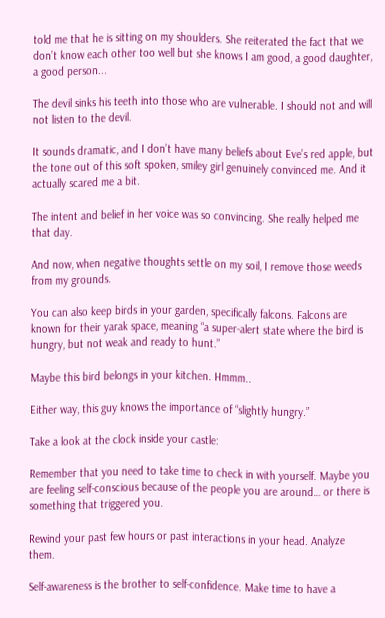told me that he is sitting on my shoulders. She reiterated the fact that we don’t know each other too well but she knows I am good, a good daughter, a good person...

The devil sinks his teeth into those who are vulnerable. I should not and will not listen to the devil.

It sounds dramatic, and I don’t have many beliefs about Eve’s red apple, but the tone out of this soft spoken, smiley girl genuinely convinced me. And it actually scared me a bit.

The intent and belief in her voice was so convincing. She really helped me that day.

And now, when negative thoughts settle on my soil, I remove those weeds from my grounds.

You can also keep birds in your garden, specifically falcons. Falcons are known for their yarak space, meaning “a super-alert state where the bird is hungry, but not weak and ready to hunt.”

Maybe this bird belongs in your kitchen. Hmmm..

Either way, this guy knows the importance of “slightly hungry.”

Take a look at the clock inside your castle:

Remember that you need to take time to check in with yourself. Maybe you are feeling self-conscious because of the people you are around… or there is something that triggered you.

Rewind your past few hours or past interactions in your head. Analyze them.

Self-awareness is the brother to self-confidence. Make time to have a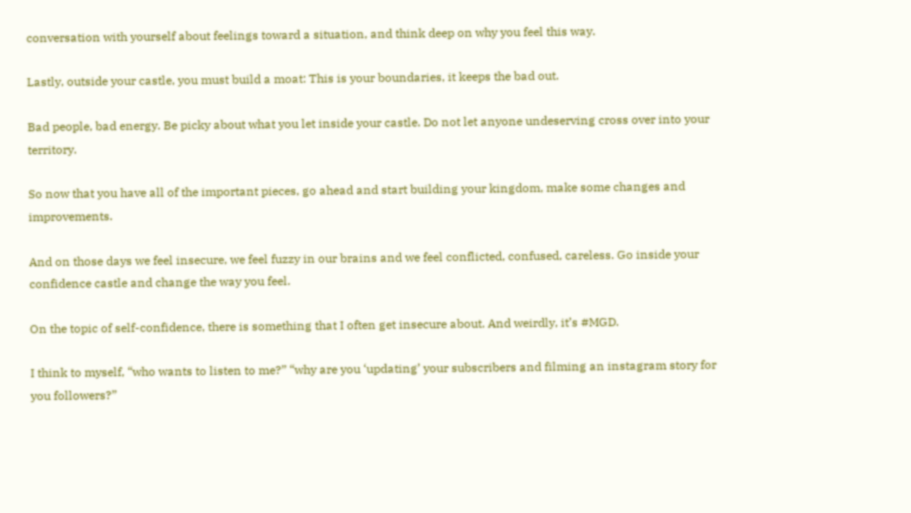conversation with yourself about feelings toward a situation, and think deep on why you feel this way.

Lastly, outside your castle, you must build a moat: This is your boundaries, it keeps the bad out.

Bad people, bad energy. Be picky about what you let inside your castle. Do not let anyone undeserving cross over into your territory.

So now that you have all of the important pieces, go ahead and start building your kingdom, make some changes and improvements.

And on those days we feel insecure, we feel fuzzy in our brains and we feel conflicted, confused, careless. Go inside your confidence castle and change the way you feel.

On the topic of self-confidence, there is something that I often get insecure about. And weirdly, it’s #MGD.

I think to myself, “who wants to listen to me?” “why are you ‘updating’ your subscribers and filming an instagram story for you followers?”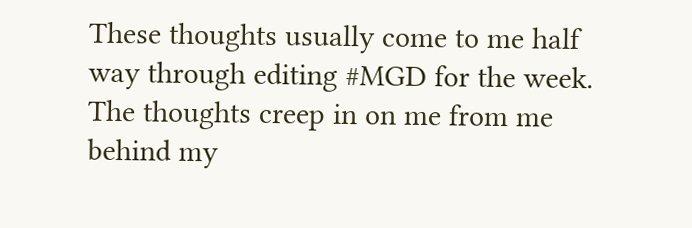These thoughts usually come to me half way through editing #MGD for the week. The thoughts creep in on me from me behind my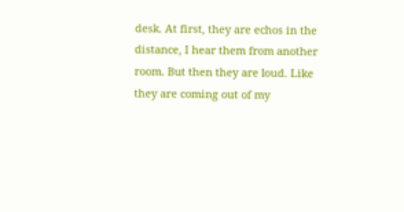desk. At first, they are echos in the distance, I hear them from another room. But then they are loud. Like they are coming out of my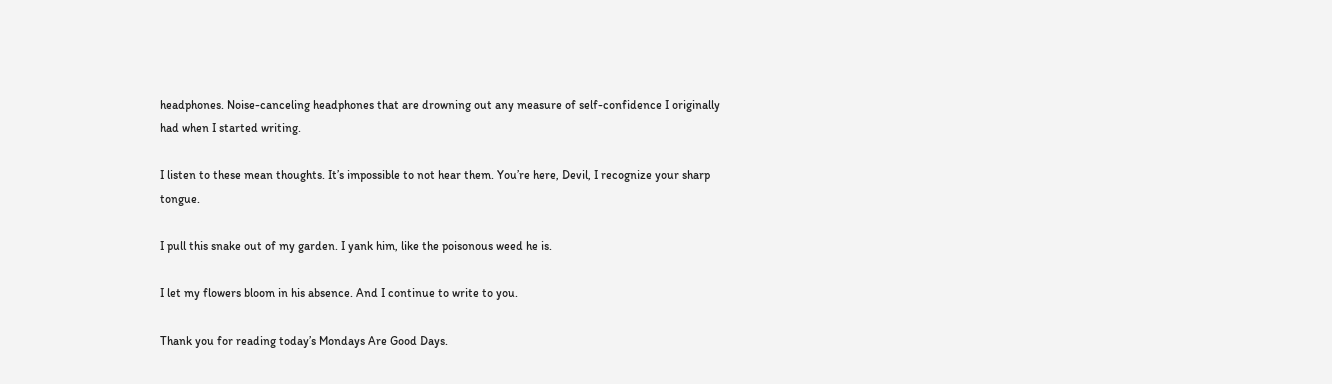headphones. Noise-canceling headphones that are drowning out any measure of self-confidence I originally had when I started writing.

I listen to these mean thoughts. It’s impossible to not hear them. You’re here, Devil, I recognize your sharp tongue.

I pull this snake out of my garden. I yank him, like the poisonous weed he is.

I let my flowers bloom in his absence. And I continue to write to you.

Thank you for reading today’s Mondays Are Good Days.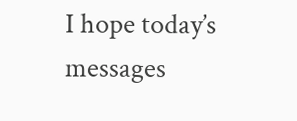I hope today’s messages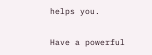helps you.

Have a powerful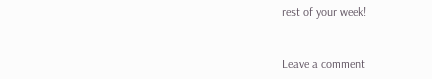rest of your week!


Leave a comment